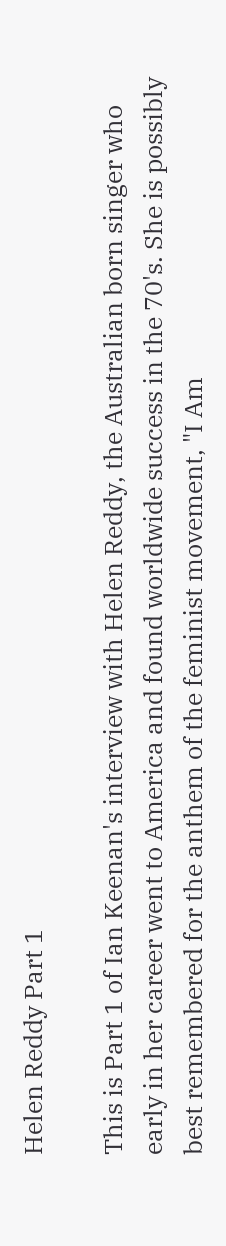Helen Reddy Part 1

This is Part 1 of Ian Keenan's interview with Helen Reddy, the Australian born singer who early in her career went to America and found worldwide success in the 70's. She is possibly best remembered for the anthem of the feminist movement, "I Am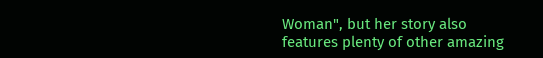Woman", but her story also features plenty of other amazing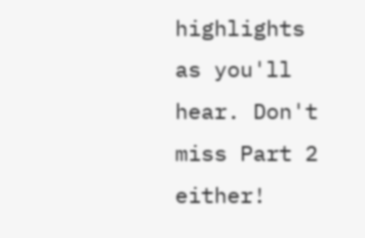highlights as you'll hear. Don't miss Part 2 either!